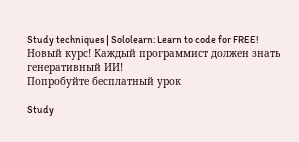Study techniques | Sololearn: Learn to code for FREE!
Новый курс! Каждый программист должен знать генеративный ИИ!
Попробуйте бесплатный урок

Study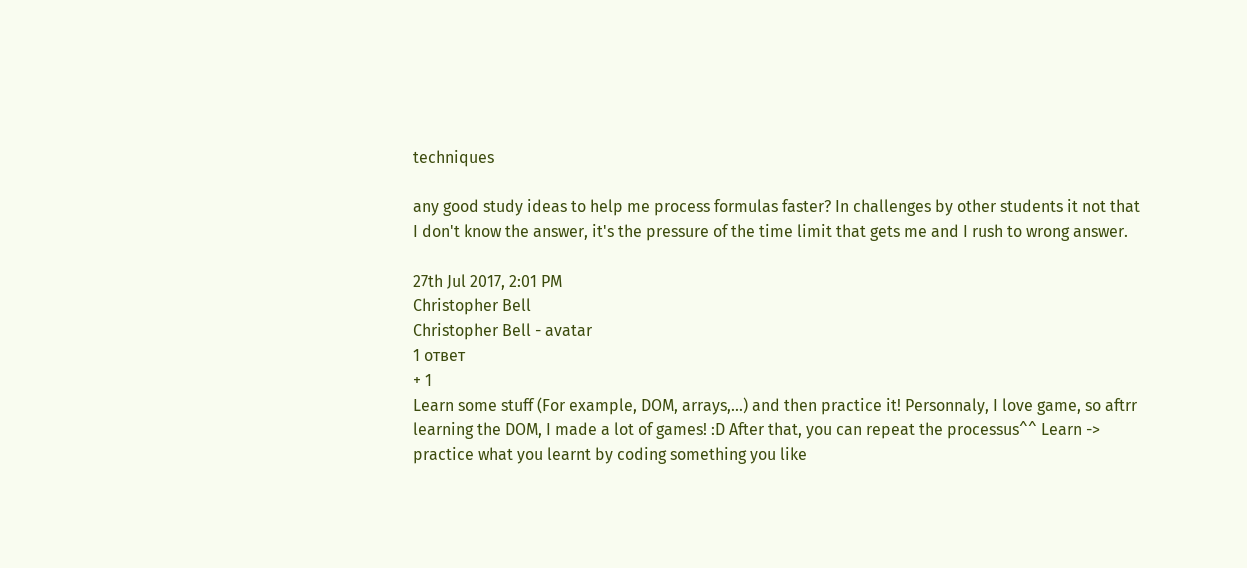techniques

any good study ideas to help me process formulas faster? In challenges by other students it not that I don't know the answer, it's the pressure of the time limit that gets me and I rush to wrong answer.

27th Jul 2017, 2:01 PM
Christopher Bell
Christopher Bell - avatar
1 ответ
+ 1
Learn some stuff (For example, DOM, arrays,...) and then practice it! Personnaly, I love game, so aftrr learning the DOM, I made a lot of games! :D After that, you can repeat the processus^^ Learn -> practice what you learnt by coding something you like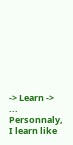-> Learn -> ... Personnaly, I learn like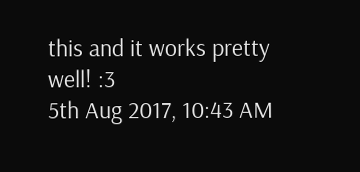this and it works pretty well! :3
5th Aug 2017, 10:43 AM